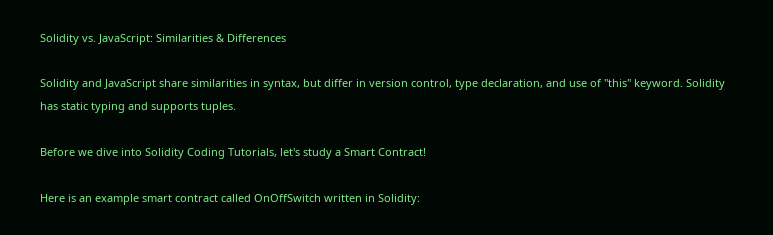Solidity vs. JavaScript: Similarities & Differences

Solidity and JavaScript share similarities in syntax, but differ in version control, type declaration, and use of "this" keyword. Solidity has static typing and supports tuples.

Before we dive into Solidity Coding Tutorials, let's study a Smart Contract!

Here is an example smart contract called OnOffSwitch written in Solidity: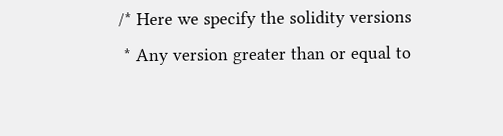/* Here we specify the solidity versions
 * Any version greater than or equal to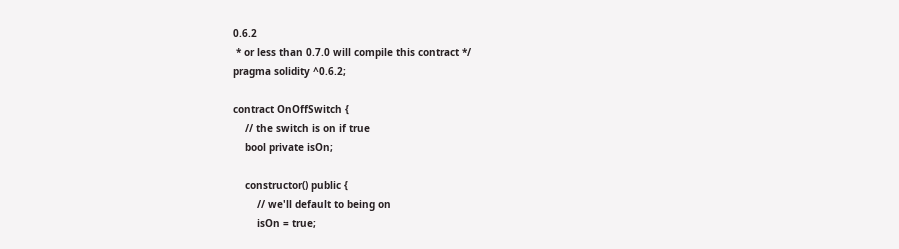0.6.2
 * or less than 0.7.0 will compile this contract */
pragma solidity ^0.6.2;

contract OnOffSwitch {
    // the switch is on if true
    bool private isOn;

    constructor() public {
        // we'll default to being on
        isOn = true;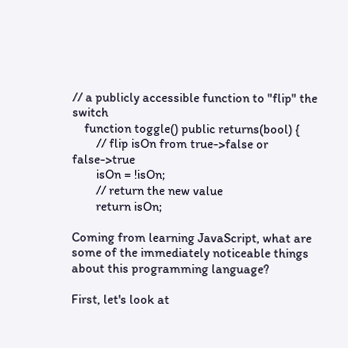// a publicly accessible function to "flip" the switch
    function toggle() public returns(bool) {
        // flip isOn from true->false or false->true
        isOn = !isOn;
        // return the new value
        return isOn;

Coming from learning JavaScript, what are some of the immediately noticeable things about this programming language?

First, let's look at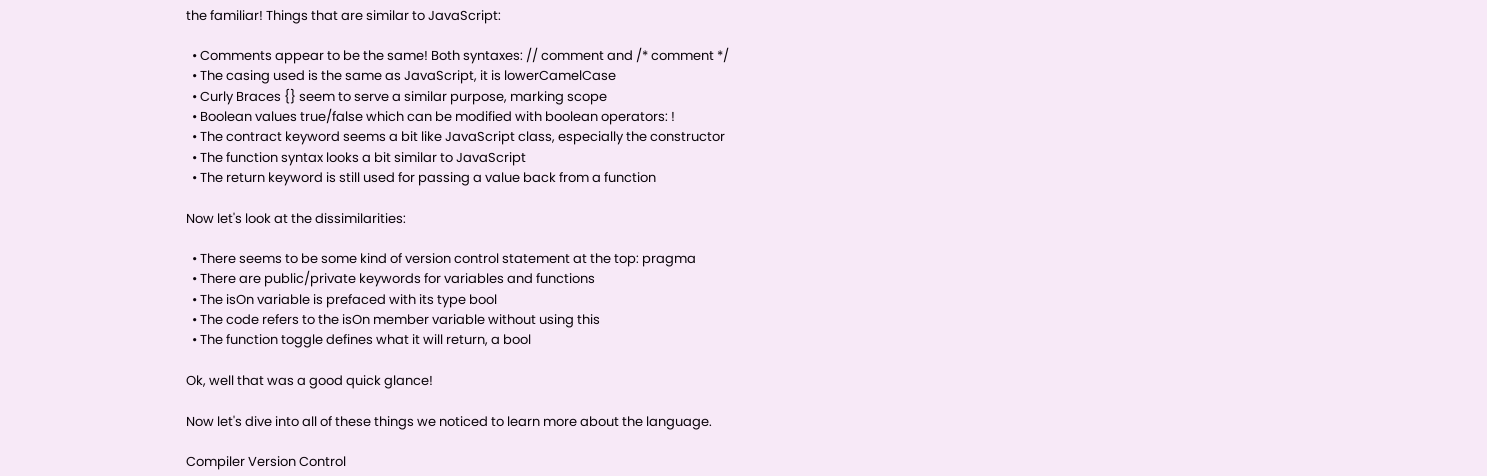the familiar! Things that are similar to JavaScript:

  • Comments appear to be the same! Both syntaxes: // comment and /* comment */
  • The casing used is the same as JavaScript, it is lowerCamelCase
  • Curly Braces {} seem to serve a similar purpose, marking scope
  • Boolean values true/false which can be modified with boolean operators: !
  • The contract keyword seems a bit like JavaScript class, especially the constructor
  • The function syntax looks a bit similar to JavaScript
  • The return keyword is still used for passing a value back from a function

Now let's look at the dissimilarities:

  • There seems to be some kind of version control statement at the top: pragma
  • There are public/private keywords for variables and functions
  • The isOn variable is prefaced with its type bool
  • The code refers to the isOn member variable without using this
  • The function toggle defines what it will return, a bool

Ok, well that was a good quick glance!

Now let's dive into all of these things we noticed to learn more about the language.

Compiler Version Control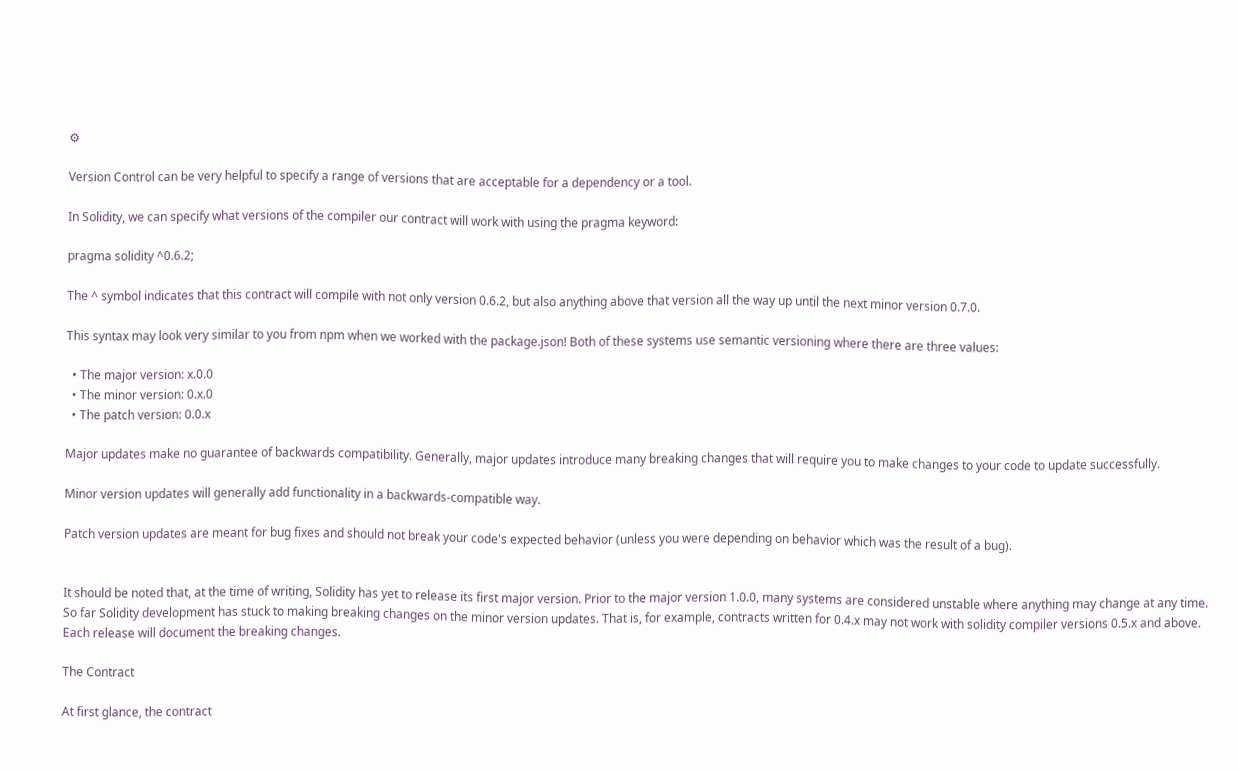⚙

Version Control can be very helpful to specify a range of versions that are acceptable for a dependency or a tool.

In Solidity, we can specify what versions of the compiler our contract will work with using the pragma keyword:

pragma solidity ^0.6.2;

The ^ symbol indicates that this contract will compile with not only version 0.6.2, but also anything above that version all the way up until the next minor version 0.7.0.

This syntax may look very similar to you from npm when we worked with the package.json! Both of these systems use semantic versioning where there are three values:

  • The major version: x.0.0
  • The minor version: 0.x.0
  • The patch version: 0.0.x

Major updates make no guarantee of backwards compatibility. Generally, major updates introduce many breaking changes that will require you to make changes to your code to update successfully.

Minor version updates will generally add functionality in a backwards-compatible way.

Patch version updates are meant for bug fixes and should not break your code's expected behavior (unless you were depending on behavior which was the result of a bug).


It should be noted that, at the time of writing, Solidity has yet to release its first major version. Prior to the major version 1.0.0, many systems are considered unstable where anything may change at any time. So far Solidity development has stuck to making breaking changes on the minor version updates. That is, for example, contracts written for 0.4.x may not work with solidity compiler versions 0.5.x and above. Each release will document the breaking changes.

The Contract

At first glance, the contract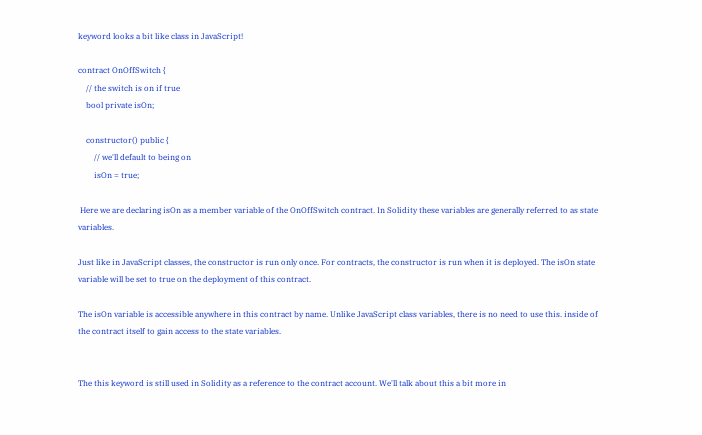keyword looks a bit like class in JavaScript!

contract OnOffSwitch {
    // the switch is on if true
    bool private isOn;

    constructor() public {
        // we'll default to being on
        isOn = true;

 Here we are declaring isOn as a member variable of the OnOffSwitch contract. In Solidity these variables are generally referred to as state variables.

Just like in JavaScript classes, the constructor is run only once. For contracts, the constructor is run when it is deployed. The isOn state variable will be set to true on the deployment of this contract.

The isOn variable is accessible anywhere in this contract by name. Unlike JavaScript class variables, there is no need to use this. inside of the contract itself to gain access to the state variables.


The this keyword is still used in Solidity as a reference to the contract account. We'll talk about this a bit more in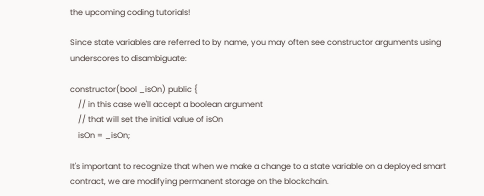the upcoming coding tutorials!

Since state variables are referred to by name, you may often see constructor arguments using underscores to disambiguate:

constructor(bool _isOn) public {
    // in this case we'll accept a boolean argument
    // that will set the initial value of isOn
    isOn = _isOn;

It's important to recognize that when we make a change to a state variable on a deployed smart contract, we are modifying permanent storage on the blockchain.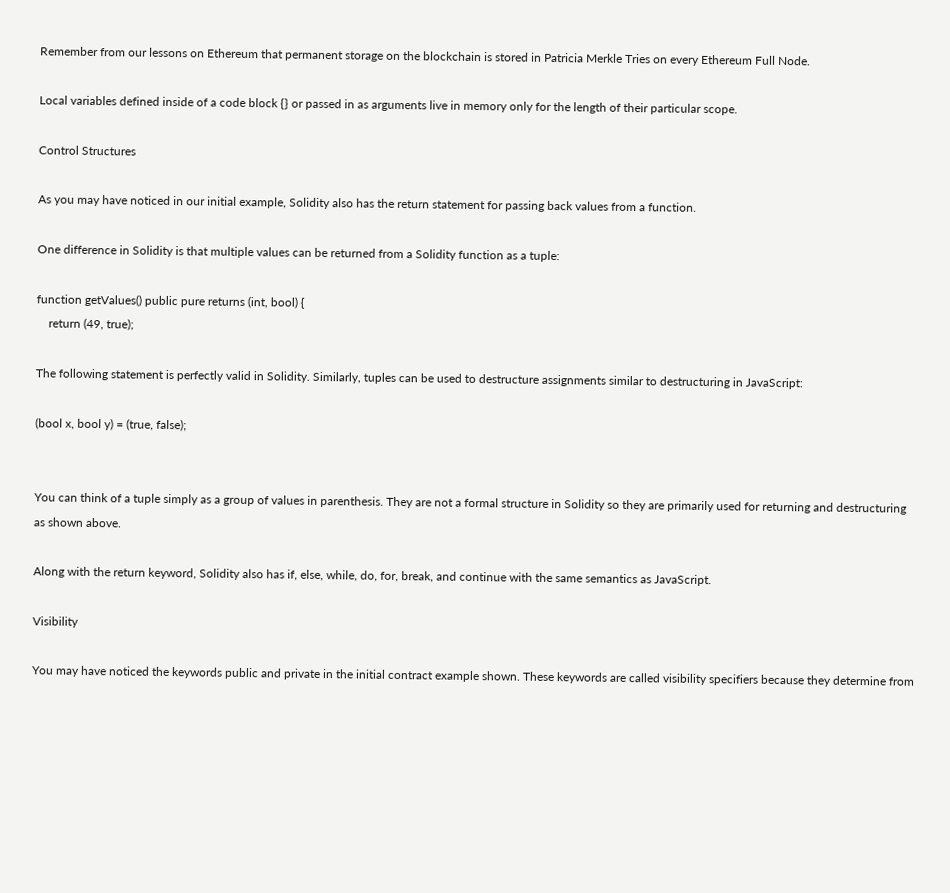Remember from our lessons on Ethereum that permanent storage on the blockchain is stored in Patricia Merkle Tries on every Ethereum Full Node.

Local variables defined inside of a code block {} or passed in as arguments live in memory only for the length of their particular scope.

Control Structures

As you may have noticed in our initial example, Solidity also has the return statement for passing back values from a function.

One difference in Solidity is that multiple values can be returned from a Solidity function as a tuple:

function getValues() public pure returns (int, bool) {
    return (49, true);

The following statement is perfectly valid in Solidity. Similarly, tuples can be used to destructure assignments similar to destructuring in JavaScript:

(bool x, bool y) = (true, false);


You can think of a tuple simply as a group of values in parenthesis. They are not a formal structure in Solidity so they are primarily used for returning and destructuring as shown above.

Along with the return keyword, Solidity also has if, else, while, do, for, break, and continue with the same semantics as JavaScript.

Visibility

You may have noticed the keywords public and private in the initial contract example shown. These keywords are called visibility specifiers because they determine from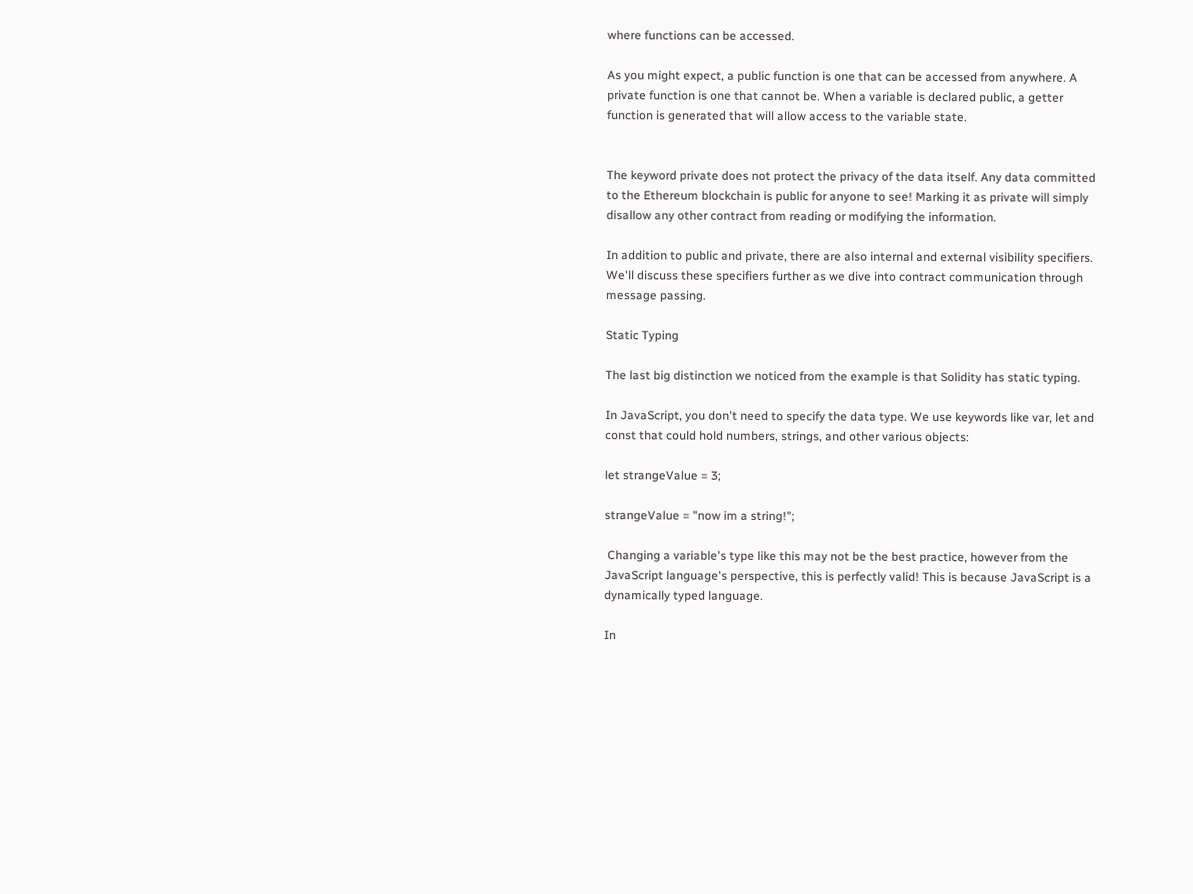where functions can be accessed.

As you might expect, a public function is one that can be accessed from anywhere. A private function is one that cannot be. When a variable is declared public, a getter function is generated that will allow access to the variable state.


The keyword private does not protect the privacy of the data itself. Any data committed to the Ethereum blockchain is public for anyone to see! Marking it as private will simply disallow any other contract from reading or modifying the information.

In addition to public and private, there are also internal and external visibility specifiers. We'll discuss these specifiers further as we dive into contract communication through message passing.

Static Typing

The last big distinction we noticed from the example is that Solidity has static typing.

In JavaScript, you don't need to specify the data type. We use keywords like var, let and const that could hold numbers, strings, and other various objects:

let strangeValue = 3;

strangeValue = "now im a string!";

 Changing a variable's type like this may not be the best practice, however from the JavaScript language's perspective, this is perfectly valid! This is because JavaScript is a dynamically typed language.

In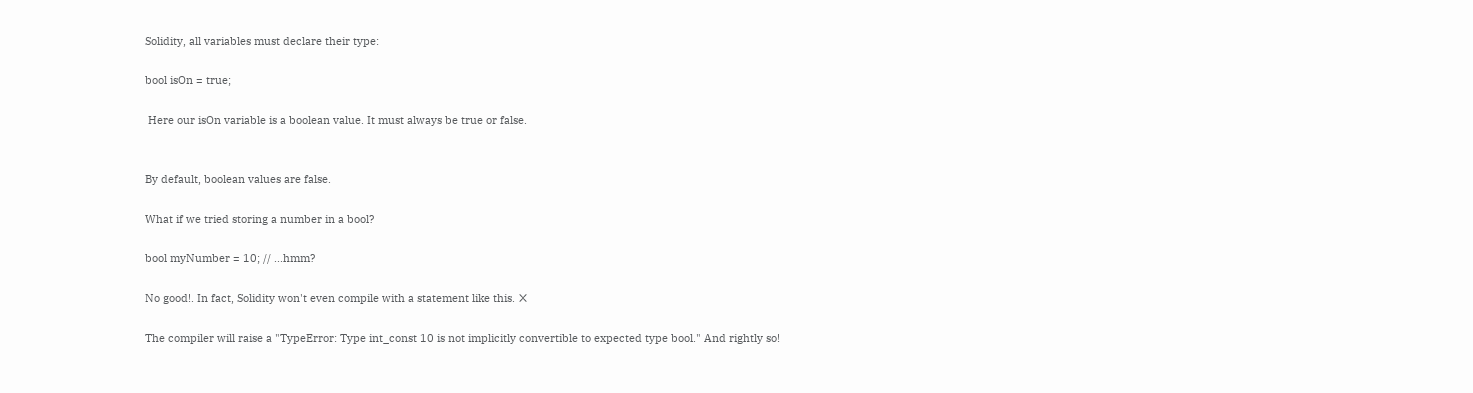Solidity, all variables must declare their type:

bool isOn = true;

 Here our isOn variable is a boolean value. It must always be true or false.


By default, boolean values are false.

What if we tried storing a number in a bool?

bool myNumber = 10; // ...hmm?

No good!. In fact, Solidity won't even compile with a statement like this. ❌

The compiler will raise a "TypeError: Type int_const 10 is not implicitly convertible to expected type bool." And rightly so!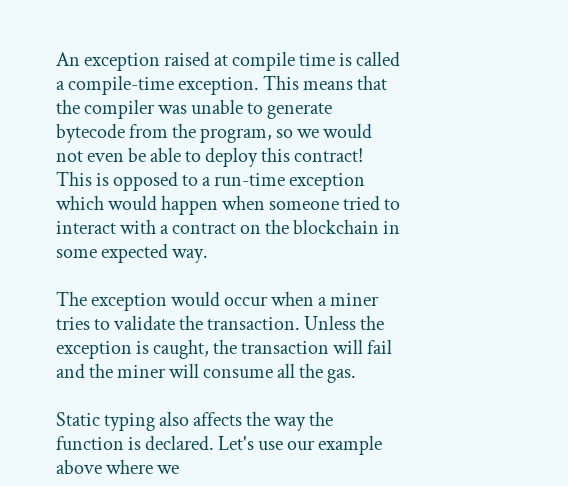An exception raised at compile time is called a compile-time exception. This means that the compiler was unable to generate bytecode from the program, so we would not even be able to deploy this contract! This is opposed to a run-time exception which would happen when someone tried to interact with a contract on the blockchain in some expected way.

The exception would occur when a miner tries to validate the transaction. Unless the exception is caught, the transaction will fail and the miner will consume all the gas.

Static typing also affects the way the function is declared. Let's use our example above where we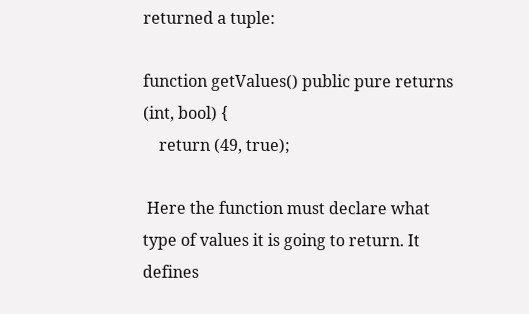returned a tuple:

function getValues() public pure returns (int, bool) {
    return (49, true);

 Here the function must declare what type of values it is going to return. It defines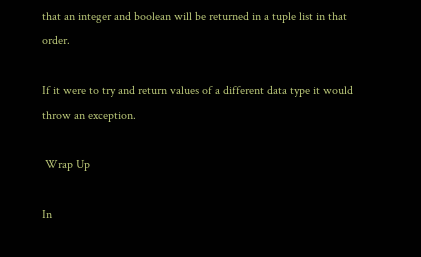that an integer and boolean will be returned in a tuple list in that order.

If it were to try and return values of a different data type it would throw an exception.

 Wrap Up

In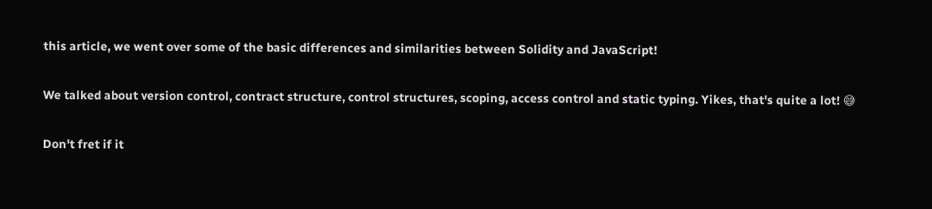this article, we went over some of the basic differences and similarities between Solidity and JavaScript!

We talked about version control, contract structure, control structures, scoping, access control and static typing. Yikes, that's quite a lot! 😅

Don't fret if it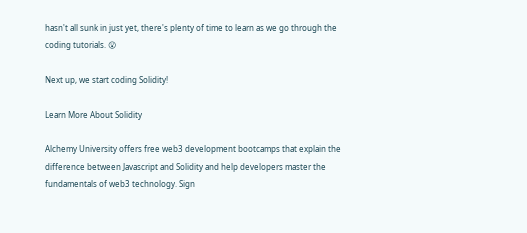hasn't all sunk in just yet, there's plenty of time to learn as we go through the coding tutorials. 😮

Next up, we start coding Solidity!

Learn More About Solidity

Alchemy University offers free web3 development bootcamps that explain the difference between Javascript and Solidity and help developers master the fundamentals of web3 technology. Sign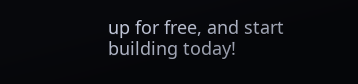up for free, and start building today!